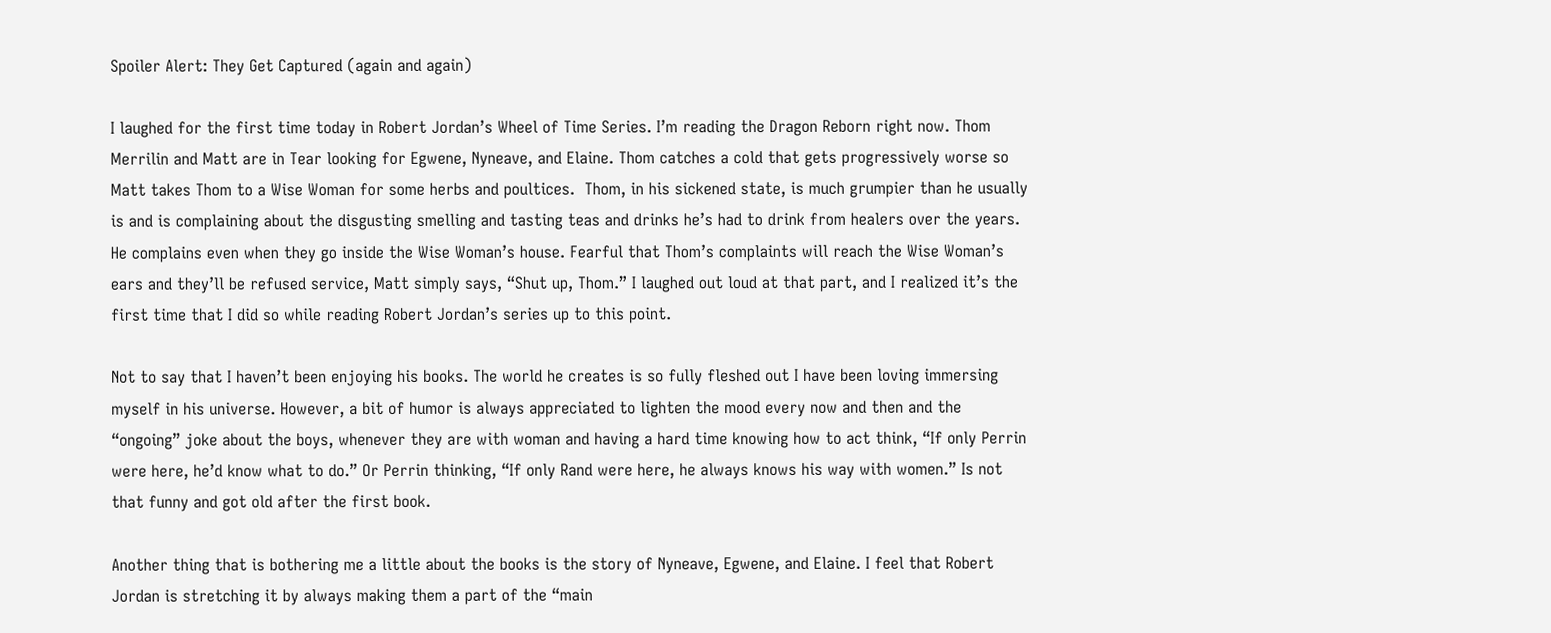Spoiler Alert: They Get Captured (again and again)

I laughed for the first time today in Robert Jordan’s Wheel of Time Series. I’m reading the Dragon Reborn right now. Thom Merrilin and Matt are in Tear looking for Egwene, Nyneave, and Elaine. Thom catches a cold that gets progressively worse so Matt takes Thom to a Wise Woman for some herbs and poultices.  Thom, in his sickened state, is much grumpier than he usually is and is complaining about the disgusting smelling and tasting teas and drinks he’s had to drink from healers over the years. He complains even when they go inside the Wise Woman’s house. Fearful that Thom’s complaints will reach the Wise Woman’s ears and they’ll be refused service, Matt simply says, “Shut up, Thom.” I laughed out loud at that part, and I realized it’s the first time that I did so while reading Robert Jordan’s series up to this point.

Not to say that I haven’t been enjoying his books. The world he creates is so fully fleshed out I have been loving immersing myself in his universe. However, a bit of humor is always appreciated to lighten the mood every now and then and the “ongoing” joke about the boys, whenever they are with woman and having a hard time knowing how to act think, “If only Perrin were here, he’d know what to do.” Or Perrin thinking, “If only Rand were here, he always knows his way with women.” Is not that funny and got old after the first book.

Another thing that is bothering me a little about the books is the story of Nyneave, Egwene, and Elaine. I feel that Robert Jordan is stretching it by always making them a part of the “main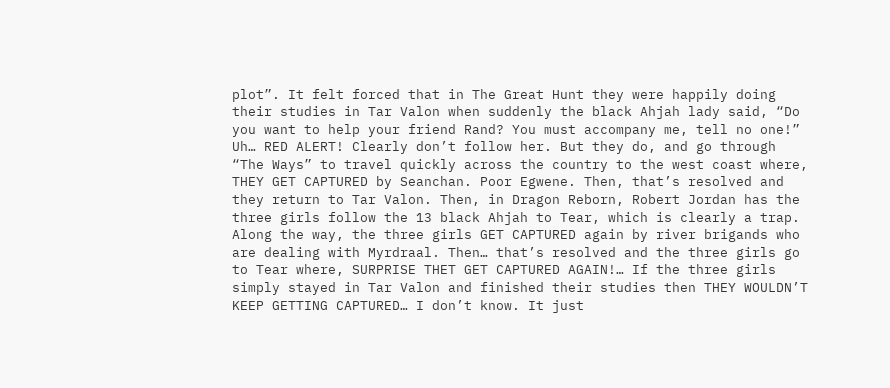plot”. It felt forced that in The Great Hunt they were happily doing their studies in Tar Valon when suddenly the black Ahjah lady said, “Do you want to help your friend Rand? You must accompany me, tell no one!” Uh… RED ALERT! Clearly don’t follow her. But they do, and go through “The Ways” to travel quickly across the country to the west coast where, THEY GET CAPTURED by Seanchan. Poor Egwene. Then, that’s resolved and they return to Tar Valon. Then, in Dragon Reborn, Robert Jordan has the three girls follow the 13 black Ahjah to Tear, which is clearly a trap. Along the way, the three girls GET CAPTURED again by river brigands who are dealing with Myrdraal. Then… that’s resolved and the three girls go to Tear where, SURPRISE THET GET CAPTURED AGAIN!… If the three girls simply stayed in Tar Valon and finished their studies then THEY WOULDN’T KEEP GETTING CAPTURED… I don’t know. It just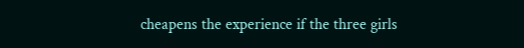cheapens the experience if the three girls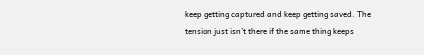keep getting captured and keep getting saved. The tension just isn’t there if the same thing keeps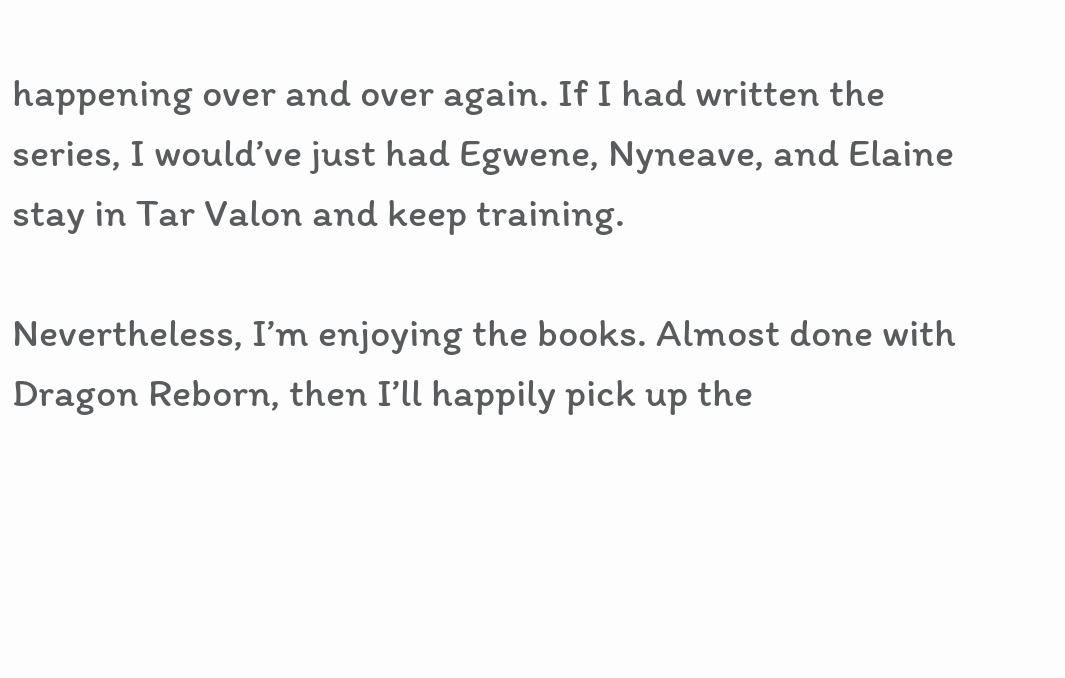happening over and over again. If I had written the series, I would’ve just had Egwene, Nyneave, and Elaine stay in Tar Valon and keep training.

Nevertheless, I’m enjoying the books. Almost done with Dragon Reborn, then I’ll happily pick up the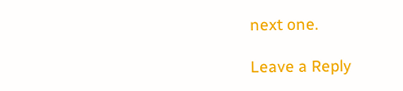next one.

Leave a Reply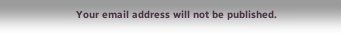Your email address will not be published.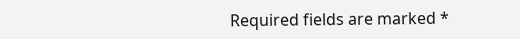Required fields are marked *